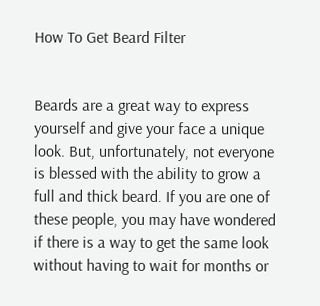How To Get Beard Filter


Beards are a great way to express yourself and give your face a unique look. But, unfortunately, not everyone is blessed with the ability to grow a full and thick beard. If you are one of these people, you may have wondered if there is a way to get the same look without having to wait for months or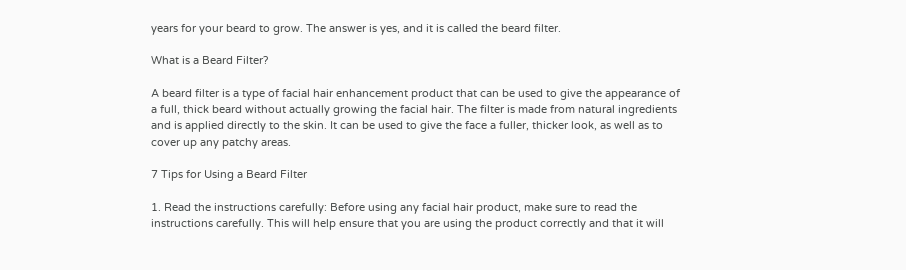years for your beard to grow. The answer is yes, and it is called the beard filter.

What is a Beard Filter?

A beard filter is a type of facial hair enhancement product that can be used to give the appearance of a full, thick beard without actually growing the facial hair. The filter is made from natural ingredients and is applied directly to the skin. It can be used to give the face a fuller, thicker look, as well as to cover up any patchy areas.

7 Tips for Using a Beard Filter

1. Read the instructions carefully: Before using any facial hair product, make sure to read the instructions carefully. This will help ensure that you are using the product correctly and that it will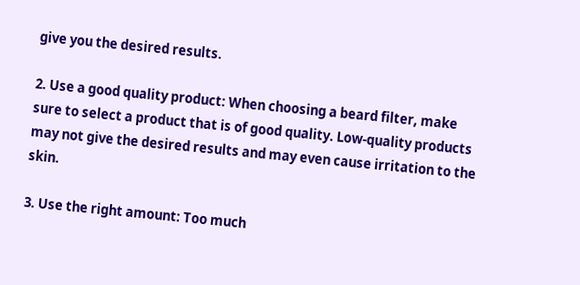give you the desired results.

2. Use a good quality product: When choosing a beard filter, make sure to select a product that is of good quality. Low-quality products may not give the desired results and may even cause irritation to the skin.

3. Use the right amount: Too much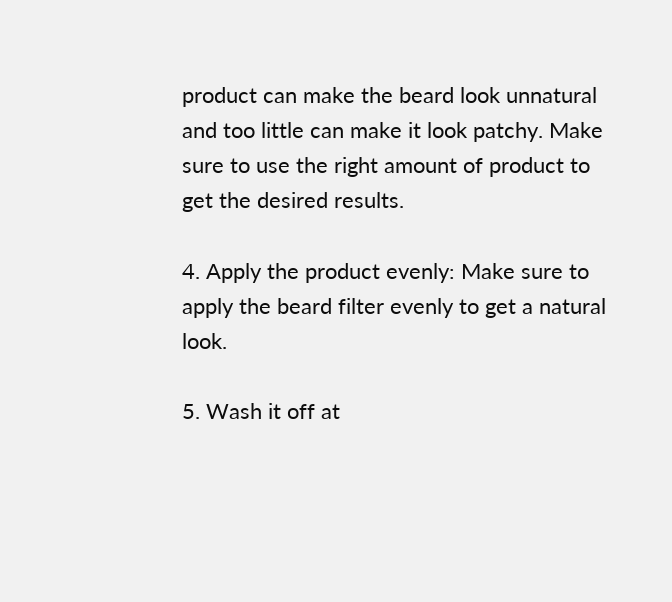product can make the beard look unnatural and too little can make it look patchy. Make sure to use the right amount of product to get the desired results.

4. Apply the product evenly: Make sure to apply the beard filter evenly to get a natural look.

5. Wash it off at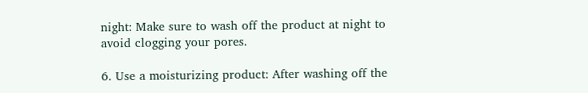night: Make sure to wash off the product at night to avoid clogging your pores.

6. Use a moisturizing product: After washing off the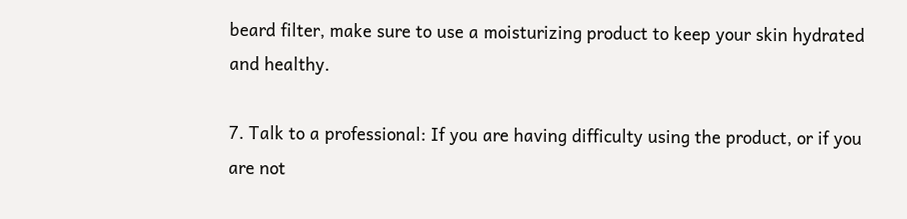beard filter, make sure to use a moisturizing product to keep your skin hydrated and healthy.

7. Talk to a professional: If you are having difficulty using the product, or if you are not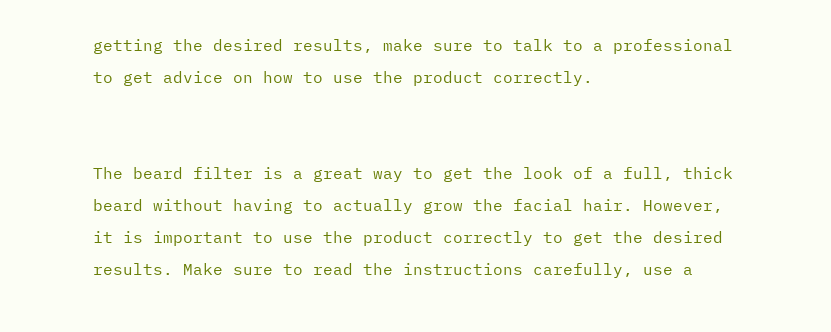getting the desired results, make sure to talk to a professional to get advice on how to use the product correctly.


The beard filter is a great way to get the look of a full, thick beard without having to actually grow the facial hair. However, it is important to use the product correctly to get the desired results. Make sure to read the instructions carefully, use a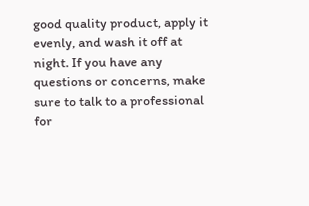good quality product, apply it evenly, and wash it off at night. If you have any questions or concerns, make sure to talk to a professional for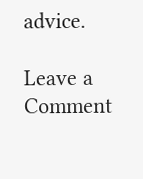advice.

Leave a Comment